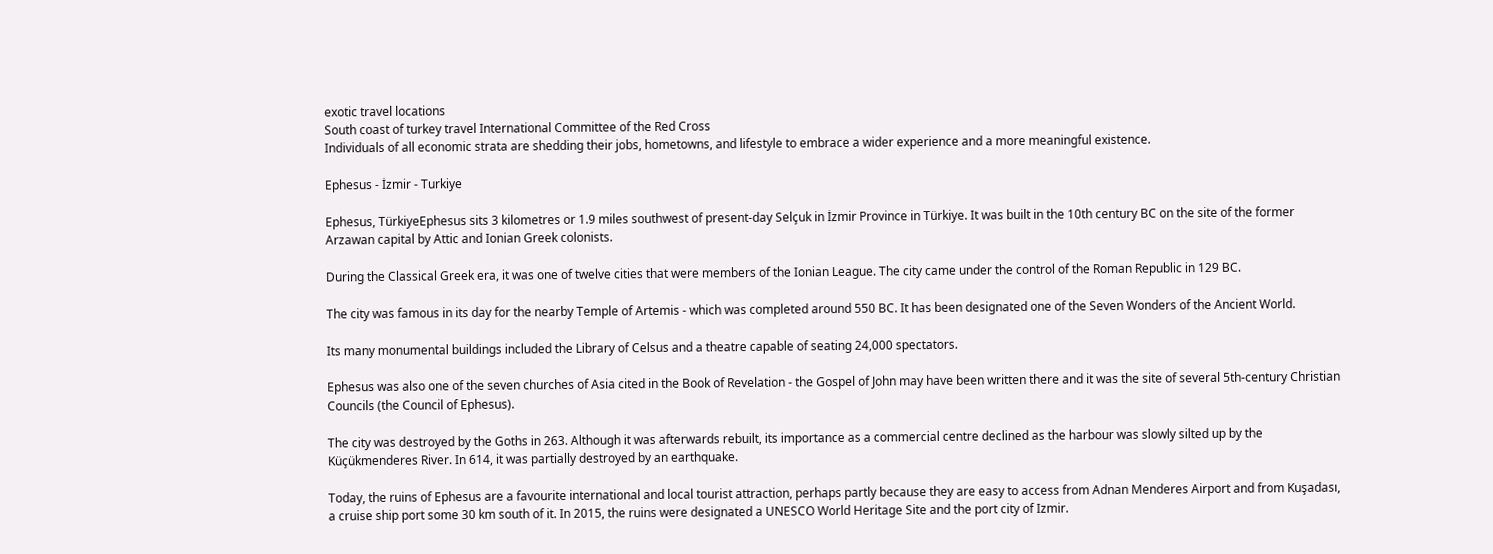exotic travel locations
South coast of turkey travel International Committee of the Red Cross
Individuals of all economic strata are shedding their jobs, hometowns, and lifestyle to embrace a wider experience and a more meaningful existence.

Ephesus - İzmir - Turkiye

Ephesus, TürkiyeEphesus sits 3 kilometres or 1.9 miles southwest of present-day Selçuk in İzmir Province in Türkiye. It was built in the 10th century BC on the site of the former Arzawan capital by Attic and Ionian Greek colonists.

During the Classical Greek era, it was one of twelve cities that were members of the Ionian League. The city came under the control of the Roman Republic in 129 BC.

The city was famous in its day for the nearby Temple of Artemis - which was completed around 550 BC. It has been designated one of the Seven Wonders of the Ancient World.

Its many monumental buildings included the Library of Celsus and a theatre capable of seating 24,000 spectators.

Ephesus was also one of the seven churches of Asia cited in the Book of Revelation - the Gospel of John may have been written there and it was the site of several 5th-century Christian Councils (the Council of Ephesus).

The city was destroyed by the Goths in 263. Although it was afterwards rebuilt, its importance as a commercial centre declined as the harbour was slowly silted up by the Küçükmenderes River. In 614, it was partially destroyed by an earthquake.

Today, the ruins of Ephesus are a favourite international and local tourist attraction, perhaps partly because they are easy to access from Adnan Menderes Airport and from Kuşadası, a cruise ship port some 30 km south of it. In 2015, the ruins were designated a UNESCO World Heritage Site and the port city of Izmir.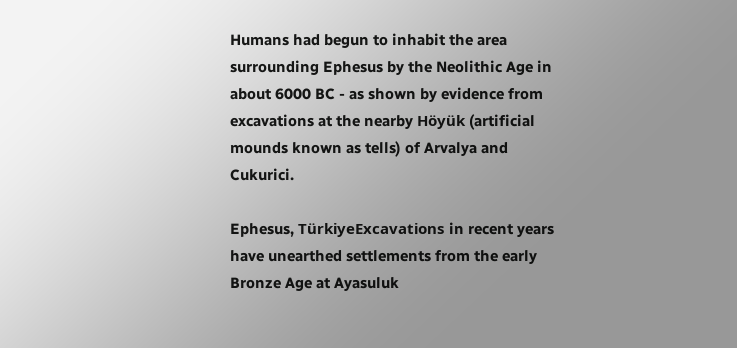Humans had begun to inhabit the area surrounding Ephesus by the Neolithic Age in about 6000 BC - as shown by evidence from excavations at the nearby Höyük (artificial mounds known as tells) of Arvalya and Cukurici.

Ephesus, TürkiyeExcavations in recent years have unearthed settlements from the early Bronze Age at Ayasuluk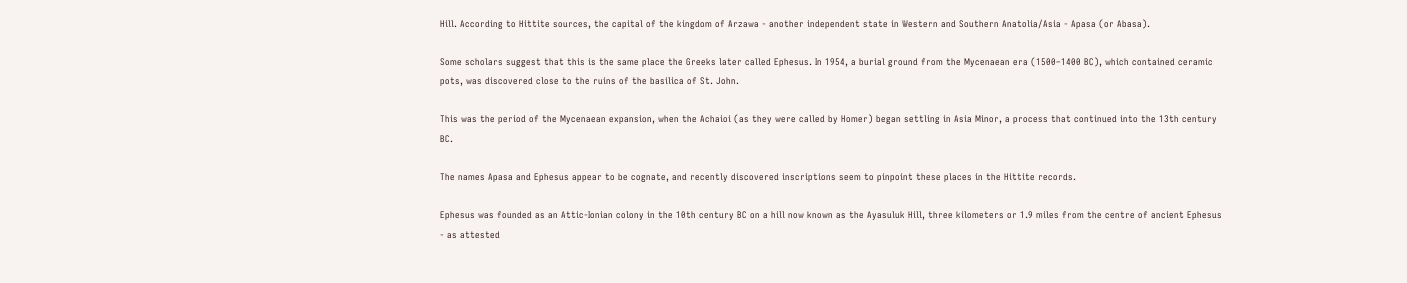Hill. According to Hittite sources, the capital of the kingdom of Arzawa - another independent state in Western and Southern Anatolia/Asia - Apasa (or Abasa).

Some scholars suggest that this is the same place the Greeks later called Ephesus. In 1954, a burial ground from the Mycenaean era (1500–1400 BC), which contained ceramic pots, was discovered close to the ruins of the basilica of St. John.

This was the period of the Mycenaean expansion, when the Achaioi (as they were called by Homer) began settling in Asia Minor, a process that continued into the 13th century BC.

The names Apasa and Ephesus appear to be cognate, and recently discovered inscriptions seem to pinpoint these places in the Hittite records.

Ephesus was founded as an Attic-Ionian colony in the 10th century BC on a hill now known as the Ayasuluk Hill, three kilometers or 1.9 miles from the centre of ancient Ephesus - as attested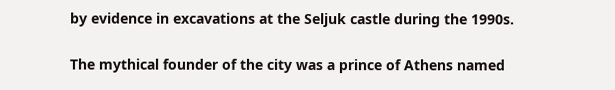by evidence in excavations at the Seljuk castle during the 1990s.

The mythical founder of the city was a prince of Athens named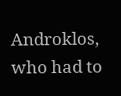Androklos, who had to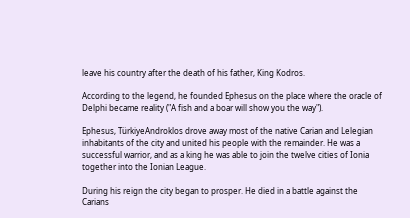leave his country after the death of his father, King Kodros.

According to the legend, he founded Ephesus on the place where the oracle of Delphi became reality ("A fish and a boar will show you the way").

Ephesus, TürkiyeAndroklos drove away most of the native Carian and Lelegian inhabitants of the city and united his people with the remainder. He was a successful warrior, and as a king he was able to join the twelve cities of Ionia together into the Ionian League.

During his reign the city began to prosper. He died in a battle against the Carians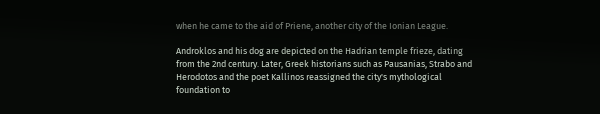when he came to the aid of Priene, another city of the Ionian League.

Androklos and his dog are depicted on the Hadrian temple frieze, dating from the 2nd century. Later, Greek historians such as Pausanias, Strabo and Herodotos and the poet Kallinos reassigned the city's mythological foundation to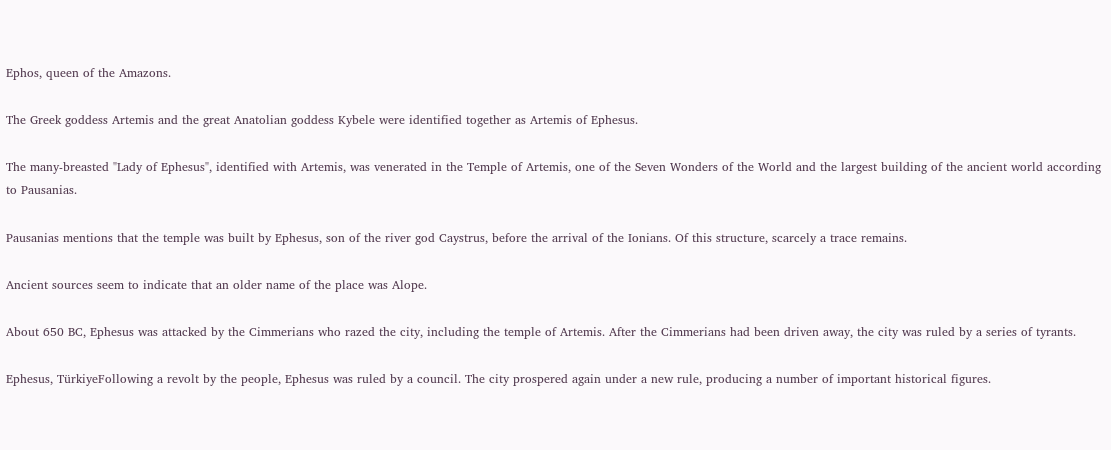Ephos, queen of the Amazons.

The Greek goddess Artemis and the great Anatolian goddess Kybele were identified together as Artemis of Ephesus.

The many-breasted "Lady of Ephesus", identified with Artemis, was venerated in the Temple of Artemis, one of the Seven Wonders of the World and the largest building of the ancient world according to Pausanias.

Pausanias mentions that the temple was built by Ephesus, son of the river god Caystrus, before the arrival of the Ionians. Of this structure, scarcely a trace remains.

Ancient sources seem to indicate that an older name of the place was Alope.

About 650 BC, Ephesus was attacked by the Cimmerians who razed the city, including the temple of Artemis. After the Cimmerians had been driven away, the city was ruled by a series of tyrants.

Ephesus, TürkiyeFollowing a revolt by the people, Ephesus was ruled by a council. The city prospered again under a new rule, producing a number of important historical figures.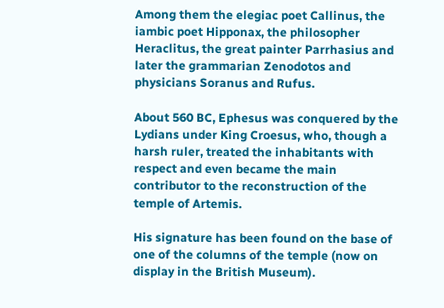Among them the elegiac poet Callinus, the iambic poet Hipponax, the philosopher Heraclitus, the great painter Parrhasius and later the grammarian Zenodotos and physicians Soranus and Rufus.

About 560 BC, Ephesus was conquered by the Lydians under King Croesus, who, though a harsh ruler, treated the inhabitants with respect and even became the main contributor to the reconstruction of the temple of Artemis.

His signature has been found on the base of one of the columns of the temple (now on display in the British Museum).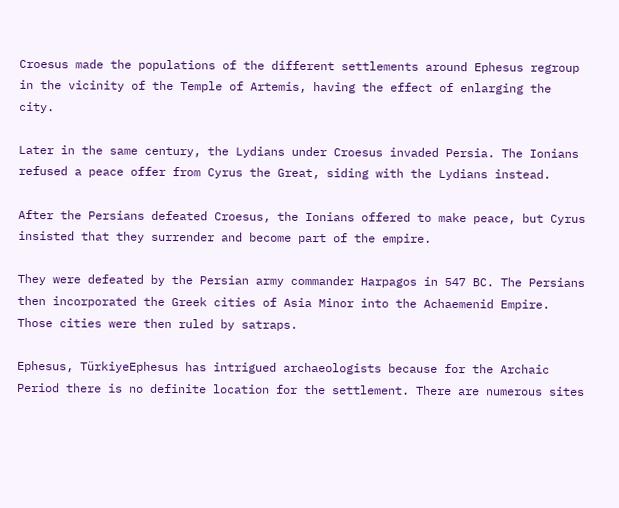Croesus made the populations of the different settlements around Ephesus regroup in the vicinity of the Temple of Artemis, having the effect of enlarging the city.

Later in the same century, the Lydians under Croesus invaded Persia. The Ionians refused a peace offer from Cyrus the Great, siding with the Lydians instead.

After the Persians defeated Croesus, the Ionians offered to make peace, but Cyrus insisted that they surrender and become part of the empire.

They were defeated by the Persian army commander Harpagos in 547 BC. The Persians then incorporated the Greek cities of Asia Minor into the Achaemenid Empire. Those cities were then ruled by satraps.

Ephesus, TürkiyeEphesus has intrigued archaeologists because for the Archaic Period there is no definite location for the settlement. There are numerous sites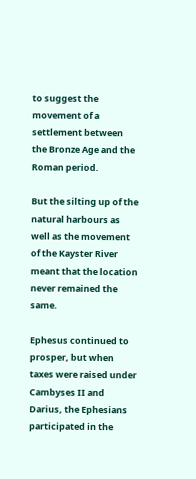to suggest the movement of a settlement between the Bronze Age and the Roman period.

But the silting up of the natural harbours as well as the movement of the Kayster River meant that the location never remained the same.

Ephesus continued to prosper, but when taxes were raised under Cambyses II and Darius, the Ephesians participated in the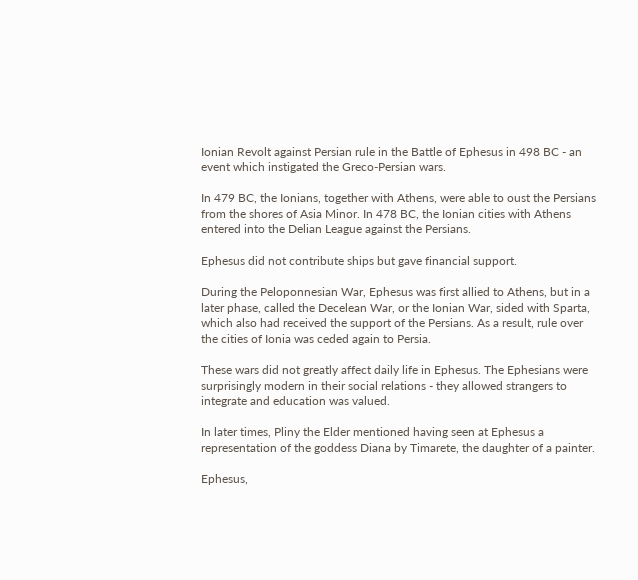Ionian Revolt against Persian rule in the Battle of Ephesus in 498 BC - an event which instigated the Greco-Persian wars.

In 479 BC, the Ionians, together with Athens, were able to oust the Persians from the shores of Asia Minor. In 478 BC, the Ionian cities with Athens entered into the Delian League against the Persians.

Ephesus did not contribute ships but gave financial support.

During the Peloponnesian War, Ephesus was first allied to Athens, but in a later phase, called the Decelean War, or the Ionian War, sided with Sparta, which also had received the support of the Persians. As a result, rule over the cities of Ionia was ceded again to Persia.

These wars did not greatly affect daily life in Ephesus. The Ephesians were surprisingly modern in their social relations - they allowed strangers to integrate and education was valued.

In later times, Pliny the Elder mentioned having seen at Ephesus a representation of the goddess Diana by Timarete, the daughter of a painter.

Ephesus,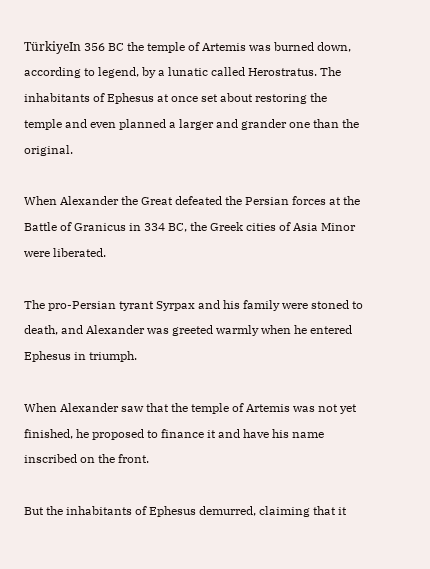TürkiyeIn 356 BC the temple of Artemis was burned down, according to legend, by a lunatic called Herostratus. The inhabitants of Ephesus at once set about restoring the temple and even planned a larger and grander one than the original.

When Alexander the Great defeated the Persian forces at the Battle of Granicus in 334 BC, the Greek cities of Asia Minor were liberated.

The pro-Persian tyrant Syrpax and his family were stoned to death, and Alexander was greeted warmly when he entered Ephesus in triumph.

When Alexander saw that the temple of Artemis was not yet finished, he proposed to finance it and have his name inscribed on the front.

But the inhabitants of Ephesus demurred, claiming that it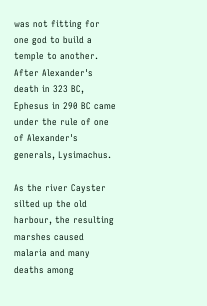was not fitting for one god to build a temple to another. After Alexander's death in 323 BC, Ephesus in 290 BC came under the rule of one of Alexander's generals, Lysimachus.

As the river Cayster silted up the old harbour, the resulting marshes caused malaria and many deaths among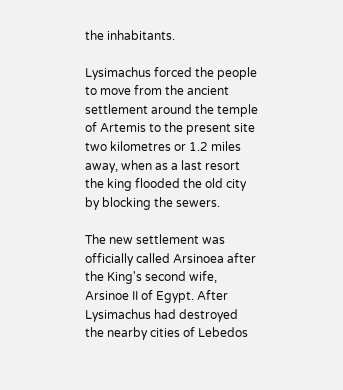the inhabitants.

Lysimachus forced the people to move from the ancient settlement around the temple of Artemis to the present site two kilometres or 1.2 miles away, when as a last resort the king flooded the old city by blocking the sewers.

The new settlement was officially called Arsinoea after the King's second wife, Arsinoe II of Egypt. After Lysimachus had destroyed the nearby cities of Lebedos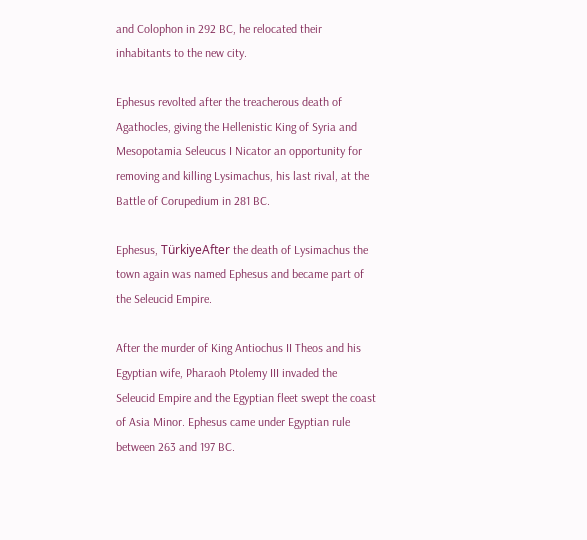and Colophon in 292 BC, he relocated their inhabitants to the new city.

Ephesus revolted after the treacherous death of Agathocles, giving the Hellenistic King of Syria and Mesopotamia Seleucus I Nicator an opportunity for removing and killing Lysimachus, his last rival, at the Battle of Corupedium in 281 BC.

Ephesus, TürkiyeAfter the death of Lysimachus the town again was named Ephesus and became part of the Seleucid Empire.

After the murder of King Antiochus II Theos and his Egyptian wife, Pharaoh Ptolemy III invaded the Seleucid Empire and the Egyptian fleet swept the coast of Asia Minor. Ephesus came under Egyptian rule between 263 and 197 BC.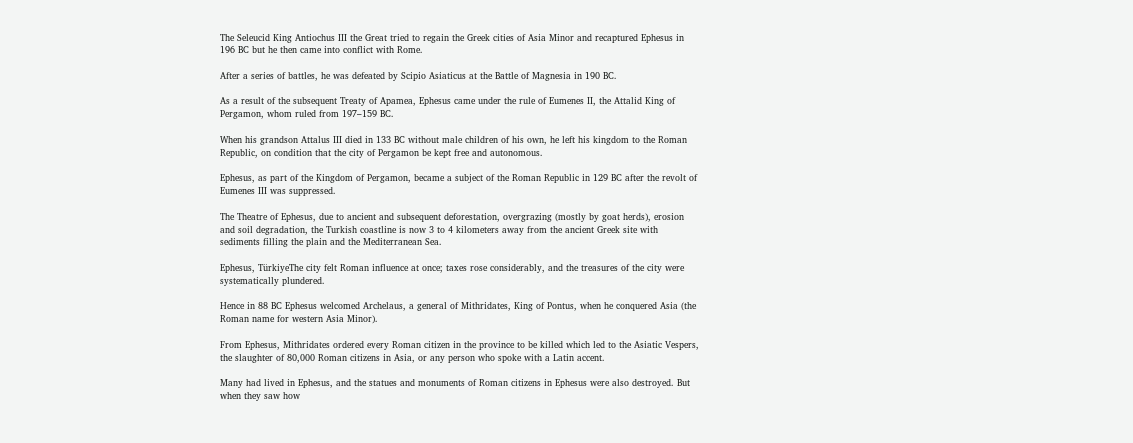The Seleucid King Antiochus III the Great tried to regain the Greek cities of Asia Minor and recaptured Ephesus in 196 BC but he then came into conflict with Rome.

After a series of battles, he was defeated by Scipio Asiaticus at the Battle of Magnesia in 190 BC.

As a result of the subsequent Treaty of Apamea, Ephesus came under the rule of Eumenes II, the Attalid King of Pergamon, whom ruled from 197–159 BC.

When his grandson Attalus III died in 133 BC without male children of his own, he left his kingdom to the Roman Republic, on condition that the city of Pergamon be kept free and autonomous.

Ephesus, as part of the Kingdom of Pergamon, became a subject of the Roman Republic in 129 BC after the revolt of Eumenes III was suppressed.

The Theatre of Ephesus, due to ancient and subsequent deforestation, overgrazing (mostly by goat herds), erosion and soil degradation, the Turkish coastline is now 3 to 4 kilometers away from the ancient Greek site with sediments filling the plain and the Mediterranean Sea.

Ephesus, TürkiyeThe city felt Roman influence at once; taxes rose considerably, and the treasures of the city were systematically plundered.

Hence in 88 BC Ephesus welcomed Archelaus, a general of Mithridates, King of Pontus, when he conquered Asia (the Roman name for western Asia Minor).

From Ephesus, Mithridates ordered every Roman citizen in the province to be killed which led to the Asiatic Vespers, the slaughter of 80,000 Roman citizens in Asia, or any person who spoke with a Latin accent.

Many had lived in Ephesus, and the statues and monuments of Roman citizens in Ephesus were also destroyed. But when they saw how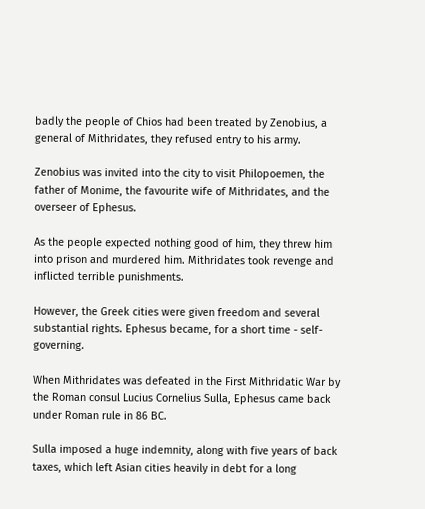badly the people of Chios had been treated by Zenobius, a general of Mithridates, they refused entry to his army.

Zenobius was invited into the city to visit Philopoemen, the father of Monime, the favourite wife of Mithridates, and the overseer of Ephesus.

As the people expected nothing good of him, they threw him into prison and murdered him. Mithridates took revenge and inflicted terrible punishments.

However, the Greek cities were given freedom and several substantial rights. Ephesus became, for a short time - self-governing.

When Mithridates was defeated in the First Mithridatic War by the Roman consul Lucius Cornelius Sulla, Ephesus came back under Roman rule in 86 BC.

Sulla imposed a huge indemnity, along with five years of back taxes, which left Asian cities heavily in debt for a long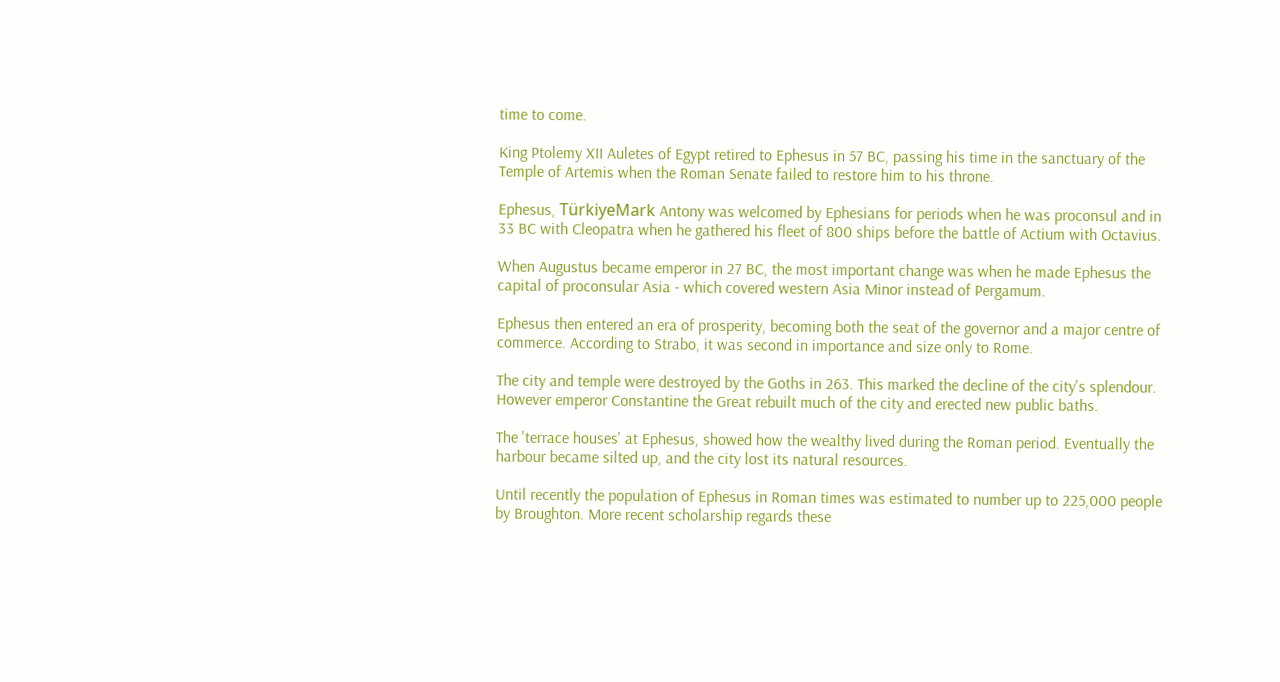time to come.

King Ptolemy XII Auletes of Egypt retired to Ephesus in 57 BC, passing his time in the sanctuary of the Temple of Artemis when the Roman Senate failed to restore him to his throne.

Ephesus, TürkiyeMark Antony was welcomed by Ephesians for periods when he was proconsul and in 33 BC with Cleopatra when he gathered his fleet of 800 ships before the battle of Actium with Octavius.

When Augustus became emperor in 27 BC, the most important change was when he made Ephesus the capital of proconsular Asia - which covered western Asia Minor instead of Pergamum.

Ephesus then entered an era of prosperity, becoming both the seat of the governor and a major centre of commerce. According to Strabo, it was second in importance and size only to Rome.

The city and temple were destroyed by the Goths in 263. This marked the decline of the city's splendour. However emperor Constantine the Great rebuilt much of the city and erected new public baths.

The 'terrace houses' at Ephesus, showed how the wealthy lived during the Roman period. Eventually the harbour became silted up, and the city lost its natural resources.

Until recently the population of Ephesus in Roman times was estimated to number up to 225,000 people by Broughton. More recent scholarship regards these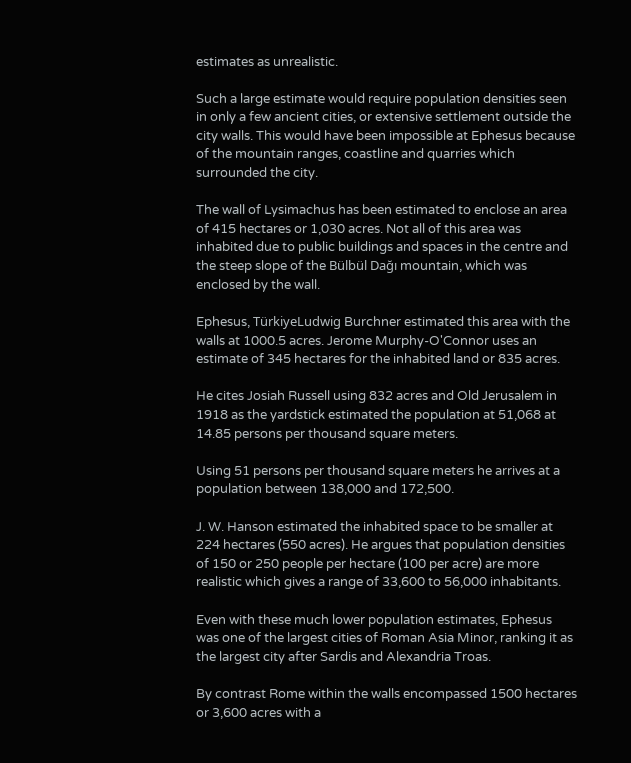estimates as unrealistic.

Such a large estimate would require population densities seen in only a few ancient cities, or extensive settlement outside the city walls. This would have been impossible at Ephesus because of the mountain ranges, coastline and quarries which surrounded the city.

The wall of Lysimachus has been estimated to enclose an area of 415 hectares or 1,030 acres. Not all of this area was inhabited due to public buildings and spaces in the centre and the steep slope of the Bülbül Dağı mountain, which was enclosed by the wall.

Ephesus, TürkiyeLudwig Burchner estimated this area with the walls at 1000.5 acres. Jerome Murphy-O'Connor uses an estimate of 345 hectares for the inhabited land or 835 acres.

He cites Josiah Russell using 832 acres and Old Jerusalem in 1918 as the yardstick estimated the population at 51,068 at 14.85 persons per thousand square meters.

Using 51 persons per thousand square meters he arrives at a population between 138,000 and 172,500.

J. W. Hanson estimated the inhabited space to be smaller at 224 hectares (550 acres). He argues that population densities of 150 or 250 people per hectare (100 per acre) are more realistic which gives a range of 33,600 to 56,000 inhabitants.

Even with these much lower population estimates, Ephesus was one of the largest cities of Roman Asia Minor, ranking it as the largest city after Sardis and Alexandria Troas.

By contrast Rome within the walls encompassed 1500 hectares or 3,600 acres with a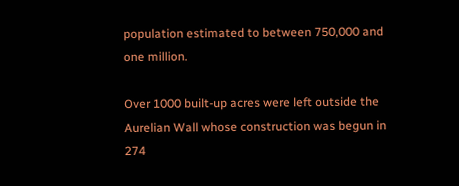population estimated to between 750,000 and one million.

Over 1000 built-up acres were left outside the Aurelian Wall whose construction was begun in 274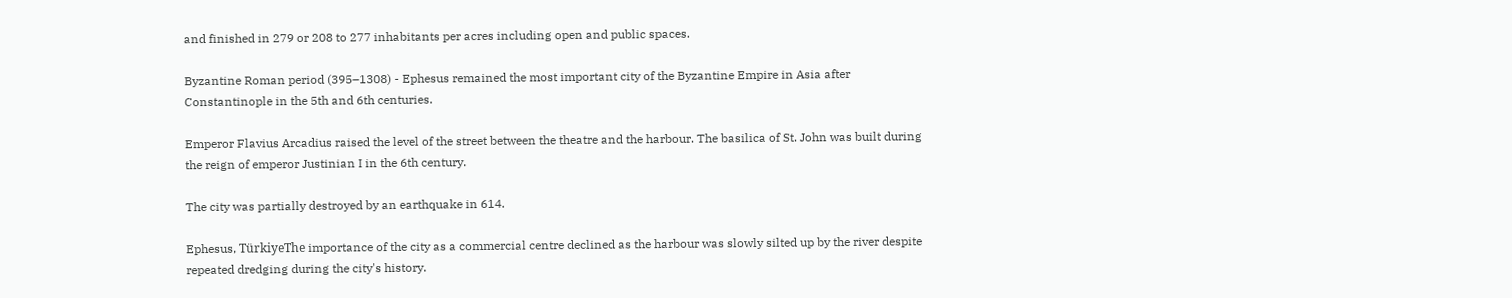and finished in 279 or 208 to 277 inhabitants per acres including open and public spaces.

Byzantine Roman period (395–1308) - Ephesus remained the most important city of the Byzantine Empire in Asia after Constantinople in the 5th and 6th centuries.

Emperor Flavius Arcadius raised the level of the street between the theatre and the harbour. The basilica of St. John was built during the reign of emperor Justinian I in the 6th century.

The city was partially destroyed by an earthquake in 614.

Ephesus, TürkiyeThe importance of the city as a commercial centre declined as the harbour was slowly silted up by the river despite repeated dredging during the city's history.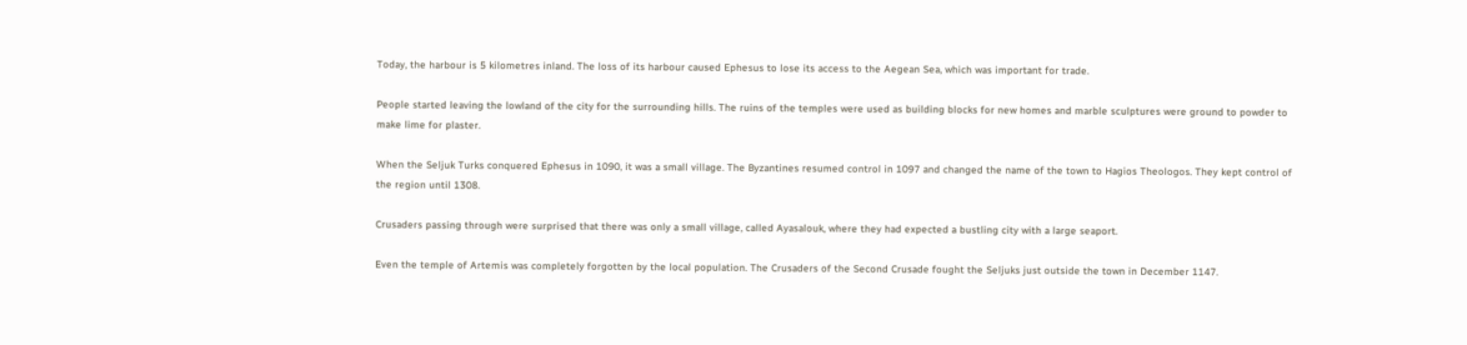Today, the harbour is 5 kilometres inland. The loss of its harbour caused Ephesus to lose its access to the Aegean Sea, which was important for trade.

People started leaving the lowland of the city for the surrounding hills. The ruins of the temples were used as building blocks for new homes and marble sculptures were ground to powder to make lime for plaster.

When the Seljuk Turks conquered Ephesus in 1090, it was a small village. The Byzantines resumed control in 1097 and changed the name of the town to Hagios Theologos. They kept control of the region until 1308.

Crusaders passing through were surprised that there was only a small village, called Ayasalouk, where they had expected a bustling city with a large seaport.

Even the temple of Artemis was completely forgotten by the local population. The Crusaders of the Second Crusade fought the Seljuks just outside the town in December 1147.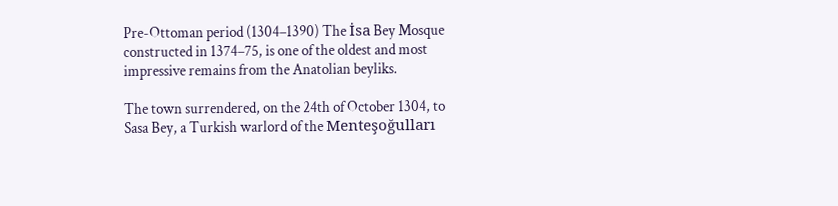Pre-Ottoman period (1304–1390) The İsa Bey Mosque constructed in 1374–75, is one of the oldest and most impressive remains from the Anatolian beyliks.

The town surrendered, on the 24th of October 1304, to Sasa Bey, a Turkish warlord of the Menteşoğulları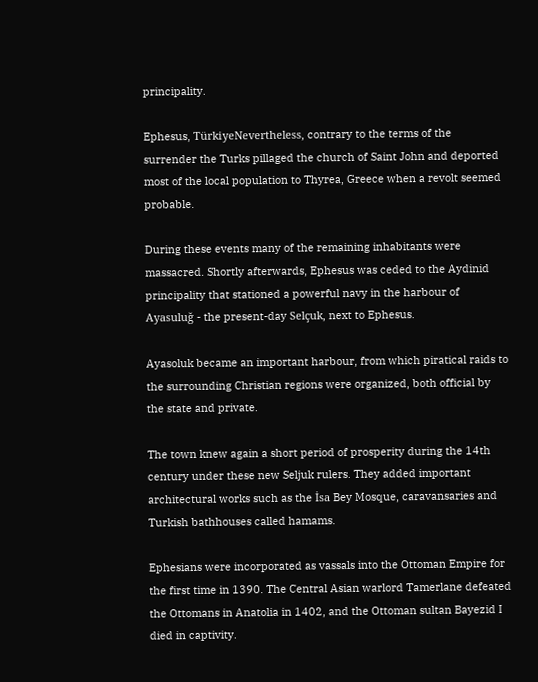principality.

Ephesus, TürkiyeNevertheless, contrary to the terms of the surrender the Turks pillaged the church of Saint John and deported most of the local population to Thyrea, Greece when a revolt seemed probable.

During these events many of the remaining inhabitants were massacred. Shortly afterwards, Ephesus was ceded to the Aydinid principality that stationed a powerful navy in the harbour of Ayasuluğ - the present-day Selçuk, next to Ephesus.

Ayasoluk became an important harbour, from which piratical raids to the surrounding Christian regions were organized, both official by the state and private.

The town knew again a short period of prosperity during the 14th century under these new Seljuk rulers. They added important architectural works such as the İsa Bey Mosque, caravansaries and Turkish bathhouses called hamams.

Ephesians were incorporated as vassals into the Ottoman Empire for the first time in 1390. The Central Asian warlord Tamerlane defeated the Ottomans in Anatolia in 1402, and the Ottoman sultan Bayezid I died in captivity.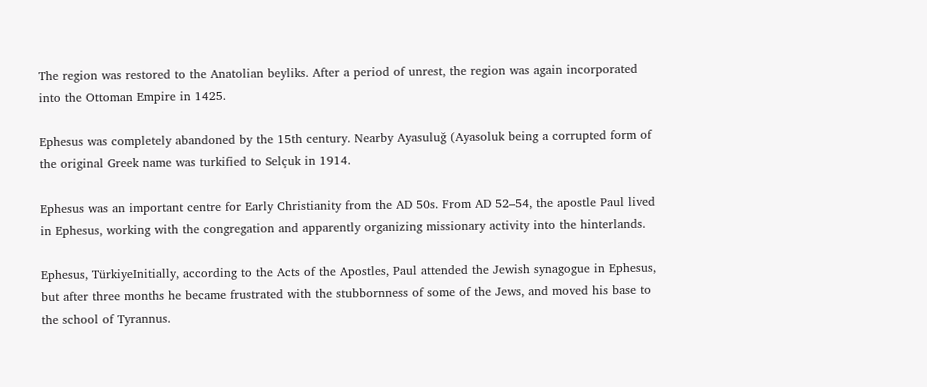The region was restored to the Anatolian beyliks. After a period of unrest, the region was again incorporated into the Ottoman Empire in 1425.

Ephesus was completely abandoned by the 15th century. Nearby Ayasuluğ (Ayasoluk being a corrupted form of the original Greek name was turkified to Selçuk in 1914.

Ephesus was an important centre for Early Christianity from the AD 50s. From AD 52–54, the apostle Paul lived in Ephesus, working with the congregation and apparently organizing missionary activity into the hinterlands.

Ephesus, TürkiyeInitially, according to the Acts of the Apostles, Paul attended the Jewish synagogue in Ephesus, but after three months he became frustrated with the stubbornness of some of the Jews, and moved his base to the school of Tyrannus.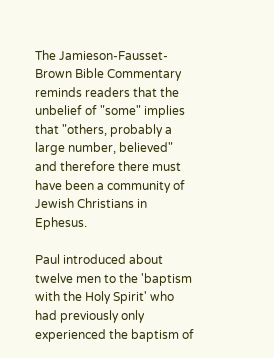The Jamieson-Fausset-Brown Bible Commentary reminds readers that the unbelief of "some" implies that "others, probably a large number, believed" and therefore there must have been a community of Jewish Christians in Ephesus.

Paul introduced about twelve men to the 'baptism with the Holy Spirit' who had previously only experienced the baptism of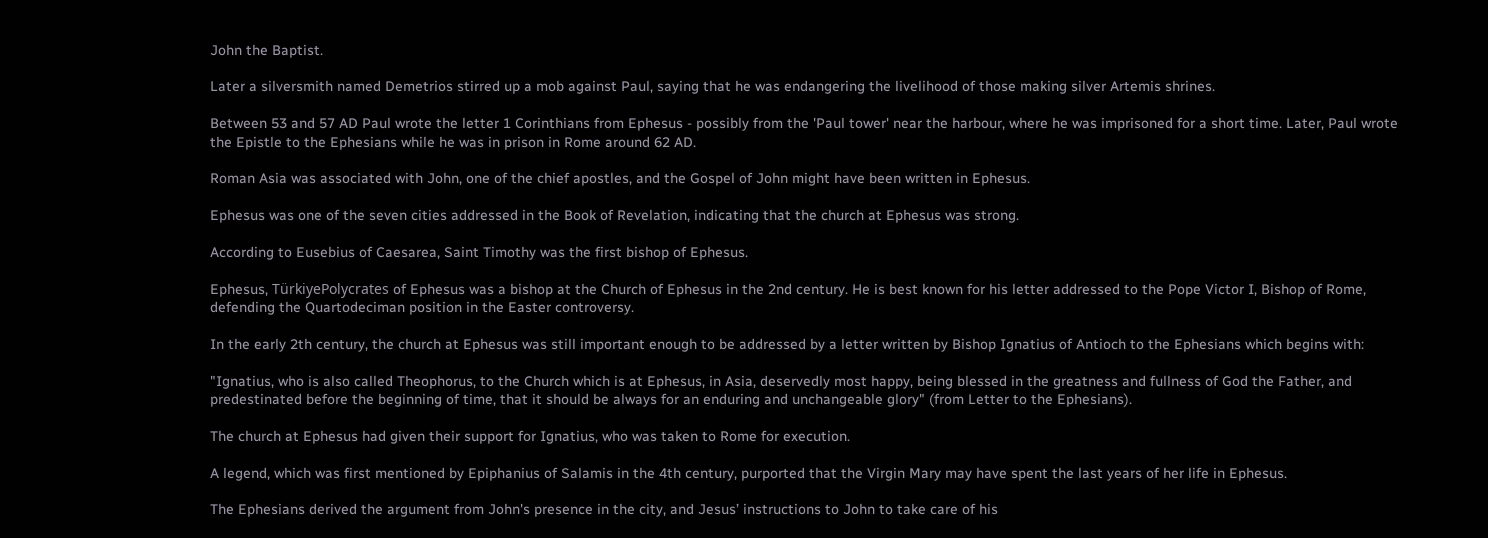John the Baptist.

Later a silversmith named Demetrios stirred up a mob against Paul, saying that he was endangering the livelihood of those making silver Artemis shrines.

Between 53 and 57 AD Paul wrote the letter 1 Corinthians from Ephesus - possibly from the 'Paul tower' near the harbour, where he was imprisoned for a short time. Later, Paul wrote the Epistle to the Ephesians while he was in prison in Rome around 62 AD.

Roman Asia was associated with John, one of the chief apostles, and the Gospel of John might have been written in Ephesus.

Ephesus was one of the seven cities addressed in the Book of Revelation, indicating that the church at Ephesus was strong.

According to Eusebius of Caesarea, Saint Timothy was the first bishop of Ephesus.

Ephesus, TürkiyePolycrates of Ephesus was a bishop at the Church of Ephesus in the 2nd century. He is best known for his letter addressed to the Pope Victor I, Bishop of Rome, defending the Quartodeciman position in the Easter controversy.

In the early 2th century, the church at Ephesus was still important enough to be addressed by a letter written by Bishop Ignatius of Antioch to the Ephesians which begins with:

"Ignatius, who is also called Theophorus, to the Church which is at Ephesus, in Asia, deservedly most happy, being blessed in the greatness and fullness of God the Father, and predestinated before the beginning of time, that it should be always for an enduring and unchangeable glory" (from Letter to the Ephesians).

The church at Ephesus had given their support for Ignatius, who was taken to Rome for execution.

A legend, which was first mentioned by Epiphanius of Salamis in the 4th century, purported that the Virgin Mary may have spent the last years of her life in Ephesus.

The Ephesians derived the argument from John's presence in the city, and Jesus’ instructions to John to take care of his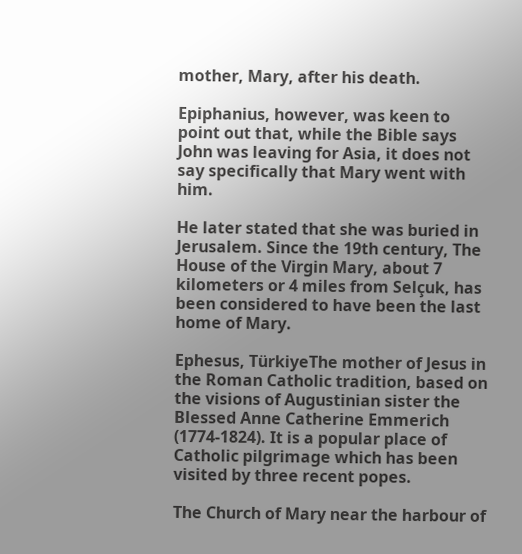mother, Mary, after his death.

Epiphanius, however, was keen to point out that, while the Bible says John was leaving for Asia, it does not say specifically that Mary went with him.

He later stated that she was buried in Jerusalem. Since the 19th century, The House of the Virgin Mary, about 7 kilometers or 4 miles from Selçuk, has been considered to have been the last home of Mary.

Ephesus, TürkiyeThe mother of Jesus in the Roman Catholic tradition, based on the visions of Augustinian sister the Blessed Anne Catherine Emmerich (1774-1824). It is a popular place of Catholic pilgrimage which has been visited by three recent popes.

The Church of Mary near the harbour of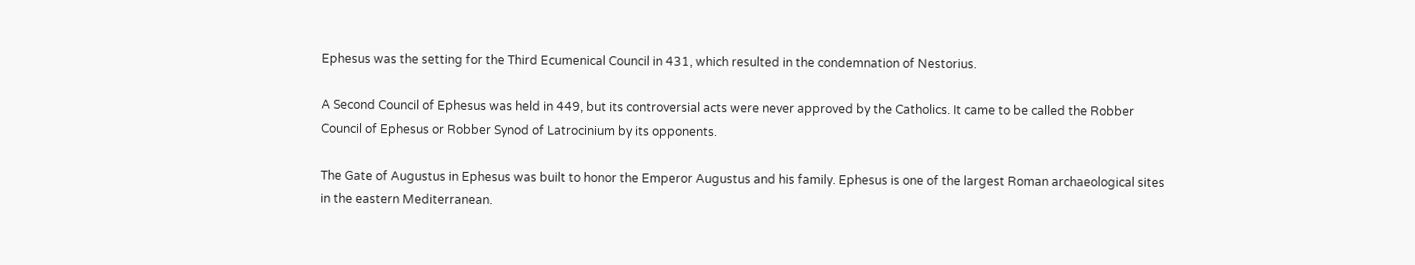Ephesus was the setting for the Third Ecumenical Council in 431, which resulted in the condemnation of Nestorius.

A Second Council of Ephesus was held in 449, but its controversial acts were never approved by the Catholics. It came to be called the Robber Council of Ephesus or Robber Synod of Latrocinium by its opponents.

The Gate of Augustus in Ephesus was built to honor the Emperor Augustus and his family. Ephesus is one of the largest Roman archaeological sites in the eastern Mediterranean.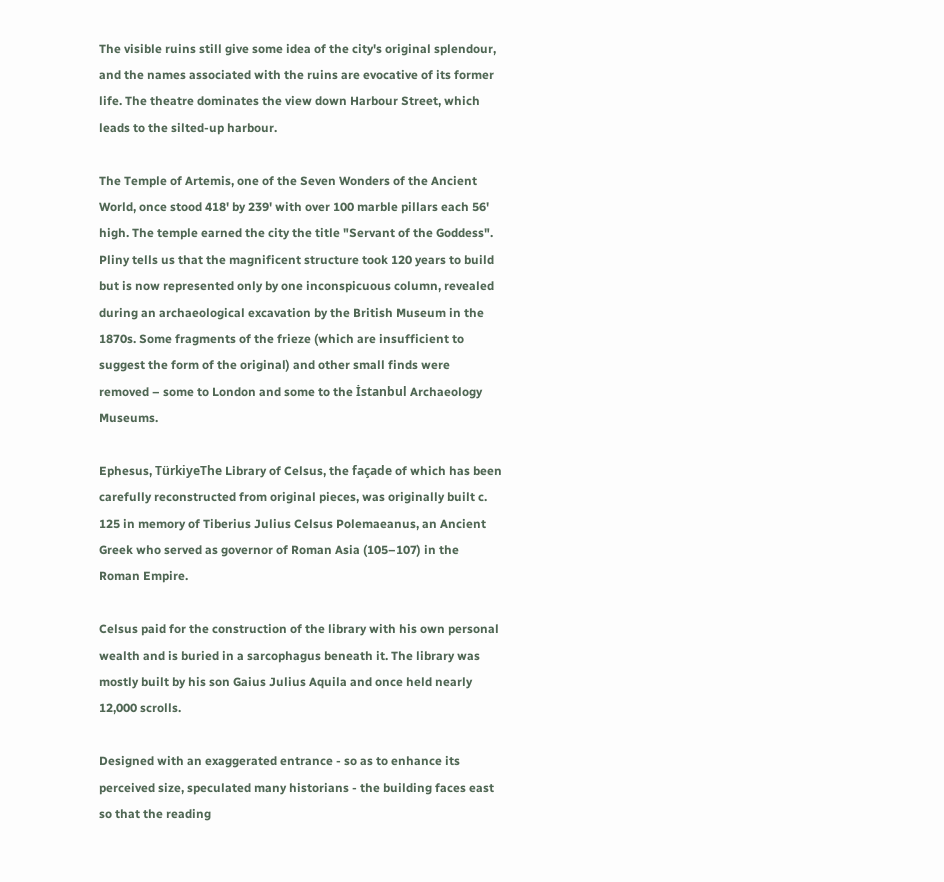The visible ruins still give some idea of the city's original splendour, and the names associated with the ruins are evocative of its former life. The theatre dominates the view down Harbour Street, which leads to the silted-up harbour.

The Temple of Artemis, one of the Seven Wonders of the Ancient World, once stood 418' by 239' with over 100 marble pillars each 56' high. The temple earned the city the title "Servant of the Goddess". Pliny tells us that the magnificent structure took 120 years to build but is now represented only by one inconspicuous column, revealed during an archaeological excavation by the British Museum in the 1870s. Some fragments of the frieze (which are insufficient to suggest the form of the original) and other small finds were removed – some to London and some to the İstanbul Archaeology Museums.

Ephesus, TürkiyeThe Library of Celsus, the façade of which has been carefully reconstructed from original pieces, was originally built c. 125 in memory of Tiberius Julius Celsus Polemaeanus, an Ancient Greek who served as governor of Roman Asia (105–107) in the Roman Empire.

Celsus paid for the construction of the library with his own personal wealth and is buried in a sarcophagus beneath it. The library was mostly built by his son Gaius Julius Aquila and once held nearly 12,000 scrolls.

Designed with an exaggerated entrance - so as to enhance its perceived size, speculated many historians - the building faces east so that the reading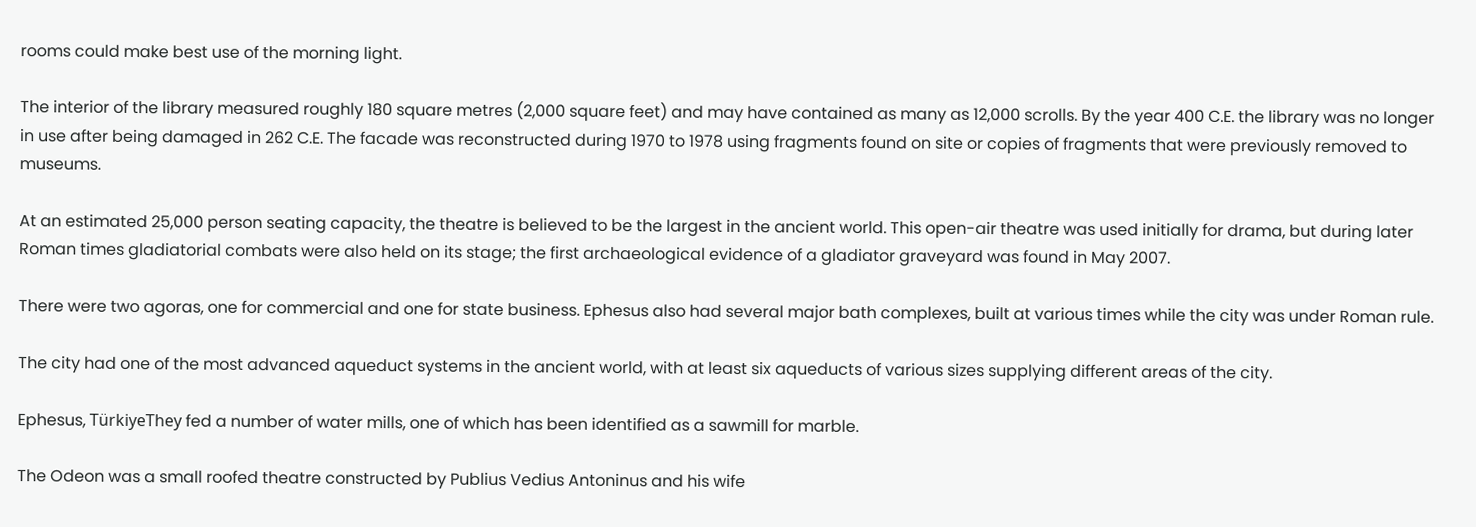rooms could make best use of the morning light.

The interior of the library measured roughly 180 square metres (2,000 square feet) and may have contained as many as 12,000 scrolls. By the year 400 C.E. the library was no longer in use after being damaged in 262 C.E. The facade was reconstructed during 1970 to 1978 using fragments found on site or copies of fragments that were previously removed to museums.

At an estimated 25,000 person seating capacity, the theatre is believed to be the largest in the ancient world. This open-air theatre was used initially for drama, but during later Roman times gladiatorial combats were also held on its stage; the first archaeological evidence of a gladiator graveyard was found in May 2007.

There were two agoras, one for commercial and one for state business. Ephesus also had several major bath complexes, built at various times while the city was under Roman rule.

The city had one of the most advanced aqueduct systems in the ancient world, with at least six aqueducts of various sizes supplying different areas of the city.

Ephesus, TürkiyeThey fed a number of water mills, one of which has been identified as a sawmill for marble.

The Odeon was a small roofed theatre constructed by Publius Vedius Antoninus and his wife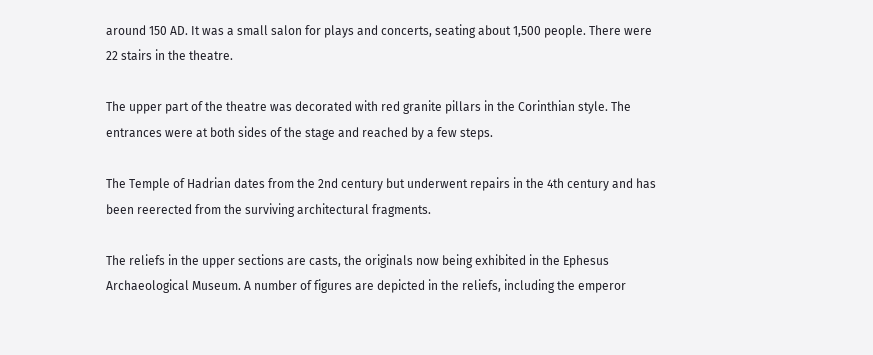around 150 AD. It was a small salon for plays and concerts, seating about 1,500 people. There were 22 stairs in the theatre.

The upper part of the theatre was decorated with red granite pillars in the Corinthian style. The entrances were at both sides of the stage and reached by a few steps.

The Temple of Hadrian dates from the 2nd century but underwent repairs in the 4th century and has been reerected from the surviving architectural fragments.

The reliefs in the upper sections are casts, the originals now being exhibited in the Ephesus Archaeological Museum. A number of figures are depicted in the reliefs, including the emperor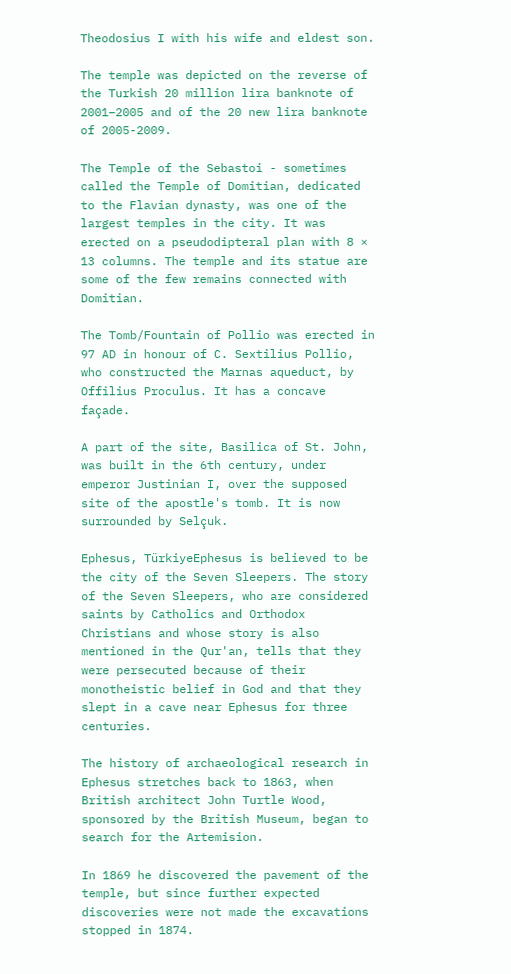Theodosius I with his wife and eldest son.

The temple was depicted on the reverse of the Turkish 20 million lira banknote of 2001–2005 and of the 20 new lira banknote of 2005-2009.

The Temple of the Sebastoi - sometimes called the Temple of Domitian, dedicated to the Flavian dynasty, was one of the largest temples in the city. It was erected on a pseudodipteral plan with 8 × 13 columns. The temple and its statue are some of the few remains connected with Domitian.

The Tomb/Fountain of Pollio was erected in 97 AD in honour of C. Sextilius Pollio, who constructed the Marnas aqueduct, by Offilius Proculus. It has a concave façade.

A part of the site, Basilica of St. John, was built in the 6th century, under emperor Justinian I, over the supposed site of the apostle's tomb. It is now surrounded by Selçuk.

Ephesus, TürkiyeEphesus is believed to be the city of the Seven Sleepers. The story of the Seven Sleepers, who are considered saints by Catholics and Orthodox Christians and whose story is also mentioned in the Qur'an, tells that they were persecuted because of their monotheistic belief in God and that they slept in a cave near Ephesus for three centuries.

The history of archaeological research in Ephesus stretches back to 1863, when British architect John Turtle Wood, sponsored by the British Museum, began to search for the Artemision.

In 1869 he discovered the pavement of the temple, but since further expected discoveries were not made the excavations stopped in 1874.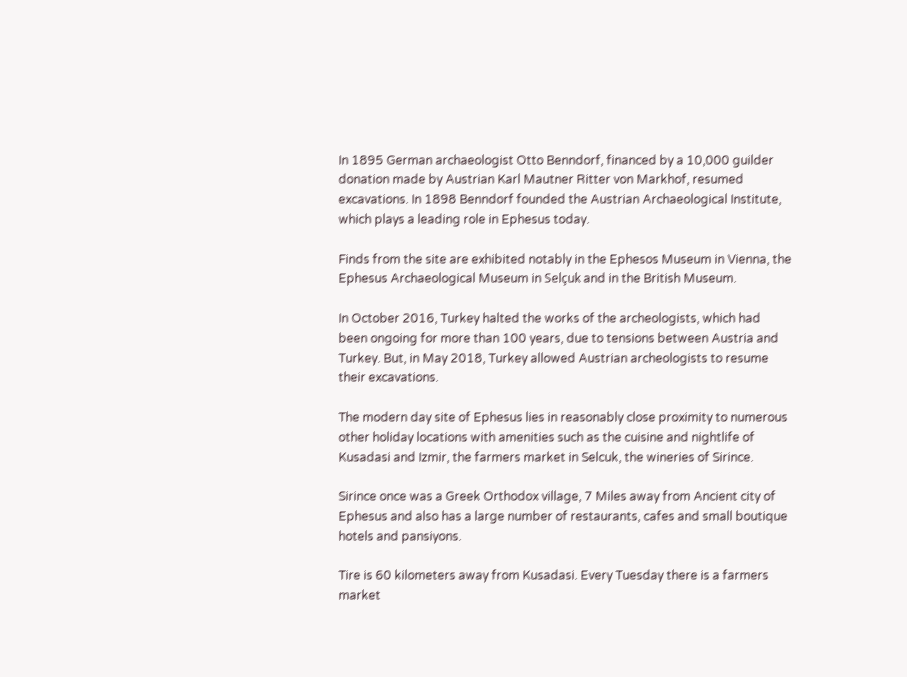In 1895 German archaeologist Otto Benndorf, financed by a 10,000 guilder donation made by Austrian Karl Mautner Ritter von Markhof, resumed excavations. In 1898 Benndorf founded the Austrian Archaeological Institute, which plays a leading role in Ephesus today.

Finds from the site are exhibited notably in the Ephesos Museum in Vienna, the Ephesus Archaeological Museum in Selçuk and in the British Museum.

In October 2016, Turkey halted the works of the archeologists, which had been ongoing for more than 100 years, due to tensions between Austria and Turkey. But, in May 2018, Turkey allowed Austrian archeologists to resume their excavations.

The modern day site of Ephesus lies in reasonably close proximity to numerous other holiday locations with amenities such as the cuisine and nightlife of Kusadasi and Izmir, the farmers market in Selcuk, the wineries of Sirince.

Sirince once was a Greek Orthodox village, 7 Miles away from Ancient city of Ephesus and also has a large number of restaurants, cafes and small boutique hotels and pansiyons.

Tire is 60 kilometers away from Kusadasi. Every Tuesday there is a farmers market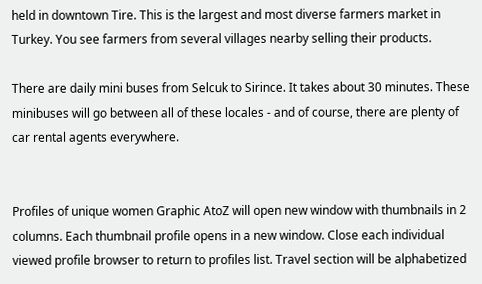held in downtown Tire. This is the largest and most diverse farmers market in Turkey. You see farmers from several villages nearby selling their products.

There are daily mini buses from Selcuk to Sirince. It takes about 30 minutes. These minibuses will go between all of these locales - and of course, there are plenty of car rental agents everywhere.


Profiles of unique women Graphic AtoZ will open new window with thumbnails in 2 columns. Each thumbnail profile opens in a new window. Close each individual viewed profile browser to return to profiles list. Travel section will be alphabetized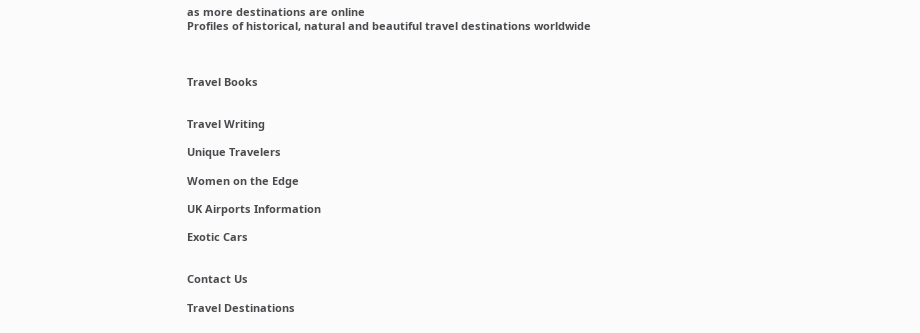as more destinations are online
Profiles of historical, natural and beautiful travel destinations worldwide



Travel Books


Travel Writing

Unique Travelers

Women on the Edge

UK Airports Information

Exotic Cars


Contact Us

Travel Destinations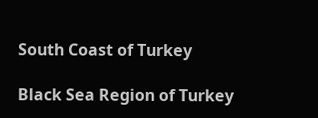South Coast of Turkey

Black Sea Region of Turkey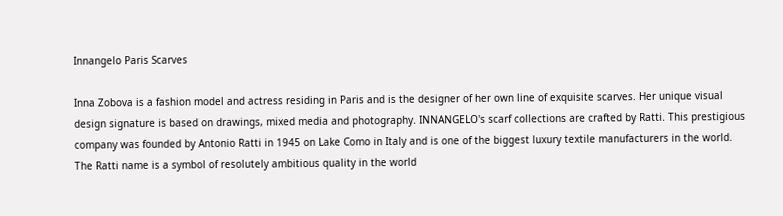Innangelo Paris Scarves

Inna Zobova is a fashion model and actress residing in Paris and is the designer of her own line of exquisite scarves. Her unique visual design signature is based on drawings, mixed media and photography. INNANGELO's scarf collections are crafted by Ratti. This prestigious company was founded by Antonio Ratti in 1945 on Lake Como in Italy and is one of the biggest luxury textile manufacturers in the world. The Ratti name is a symbol of resolutely ambitious quality in the world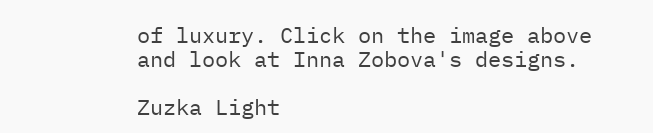of luxury. Click on the image above and look at Inna Zobova's designs.

Zuzka Light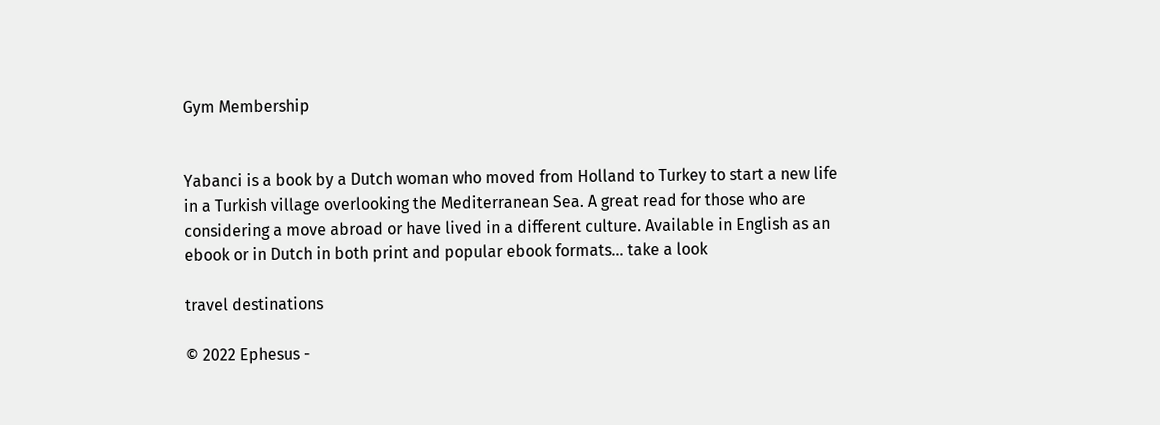Gym Membership


Yabanci is a book by a Dutch woman who moved from Holland to Turkey to start a new life in a Turkish village overlooking the Mediterranean Sea. A great read for those who are considering a move abroad or have lived in a different culture. Available in English as an ebook or in Dutch in both print and popular ebook formats... take a look

travel destinations

© 2022 Ephesus -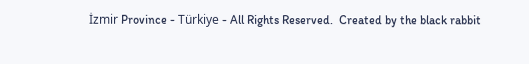İzmir Province - Türkiye - All Rights Reserved.  Created by the black rabbit